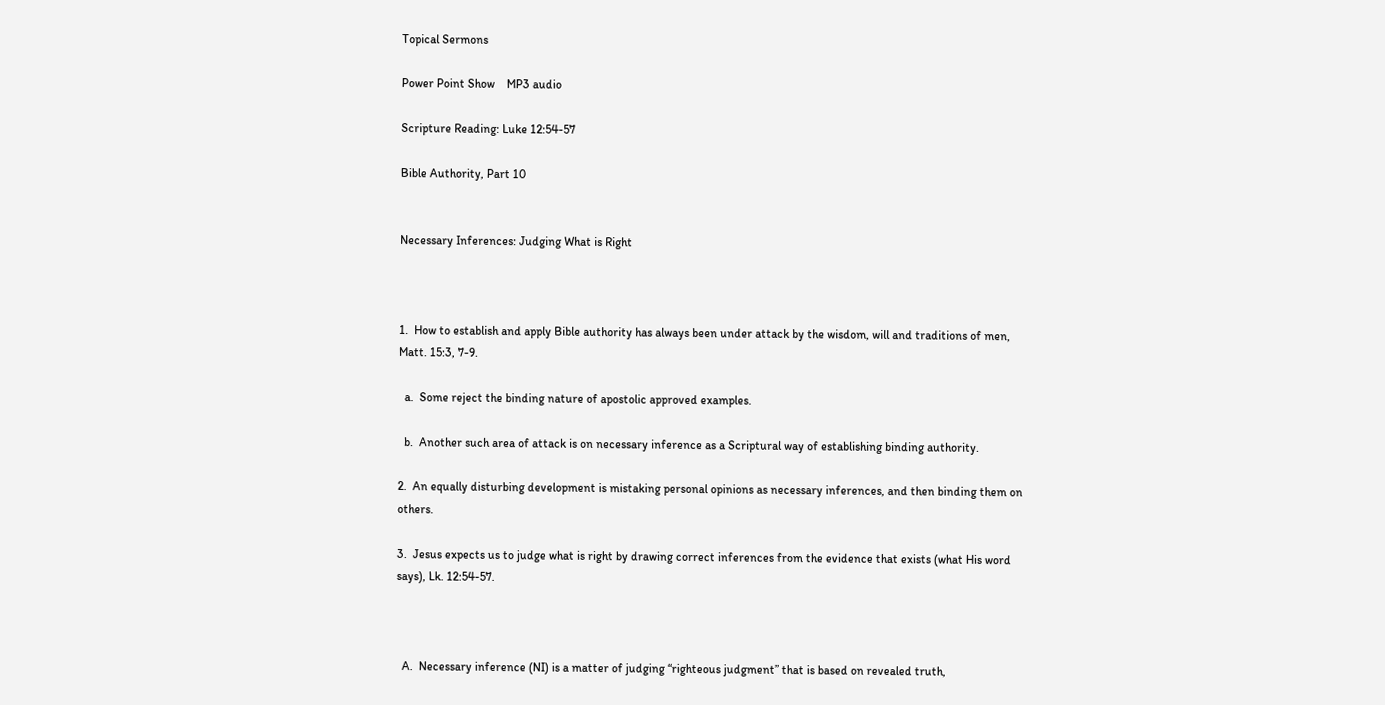Topical Sermons

Power Point Show    MP3 audio

Scripture Reading: Luke 12:54-57

Bible Authority, Part 10


Necessary Inferences: Judging What is Right



1.  How to establish and apply Bible authority has always been under attack by the wisdom, will and traditions of men, Matt. 15:3, 7-9.

  a.  Some reject the binding nature of apostolic approved examples.

  b.  Another such area of attack is on necessary inference as a Scriptural way of establishing binding authority.

2.  An equally disturbing development is mistaking personal opinions as necessary inferences, and then binding them on others.

3.  Jesus expects us to judge what is right by drawing correct inferences from the evidence that exists (what His word says), Lk. 12:54-57.



  A.  Necessary inference (NI) is a matter of judging “righteous judgment” that is based on revealed truth,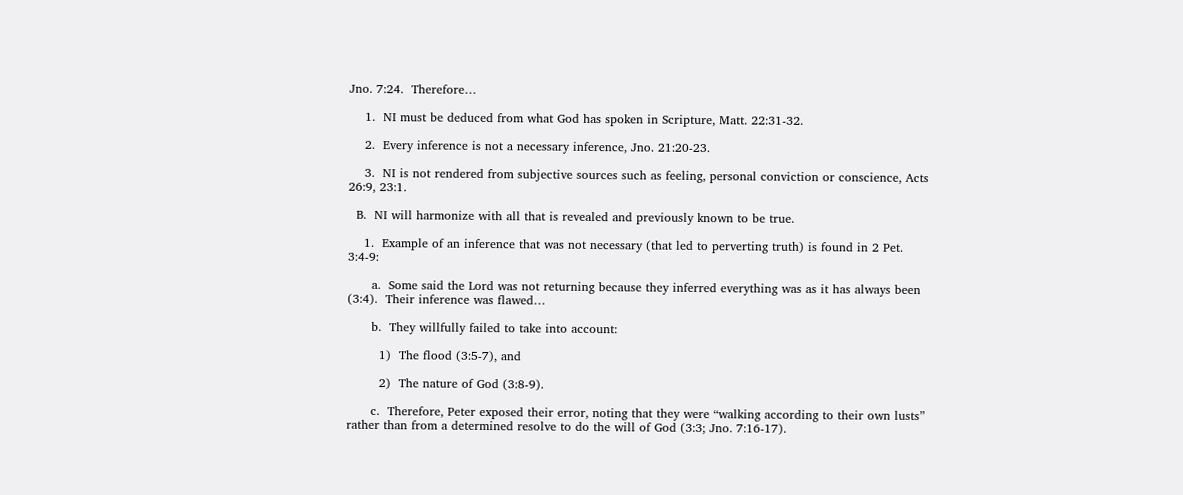Jno. 7:24.  Therefore…

    1.  NI must be deduced from what God has spoken in Scripture, Matt. 22:31-32.

    2.  Every inference is not a necessary inference, Jno. 21:20-23.

    3.  NI is not rendered from subjective sources such as feeling, personal conviction or conscience, Acts 26:9, 23:1.

  B.  NI will harmonize with all that is revealed and previously known to be true.

    1.  Example of an inference that was not necessary (that led to perverting truth) is found in 2 Pet. 3:4-9:

      a.  Some said the Lord was not returning because they inferred everything was as it has always been (3:4).  Their inference was flawed…

      b.  They willfully failed to take into account:

        1)  The flood (3:5-7), and

        2)  The nature of God (3:8-9).

      c.  Therefore, Peter exposed their error, noting that they were “walking according to their own lusts” rather than from a determined resolve to do the will of God (3:3; Jno. 7:16-17).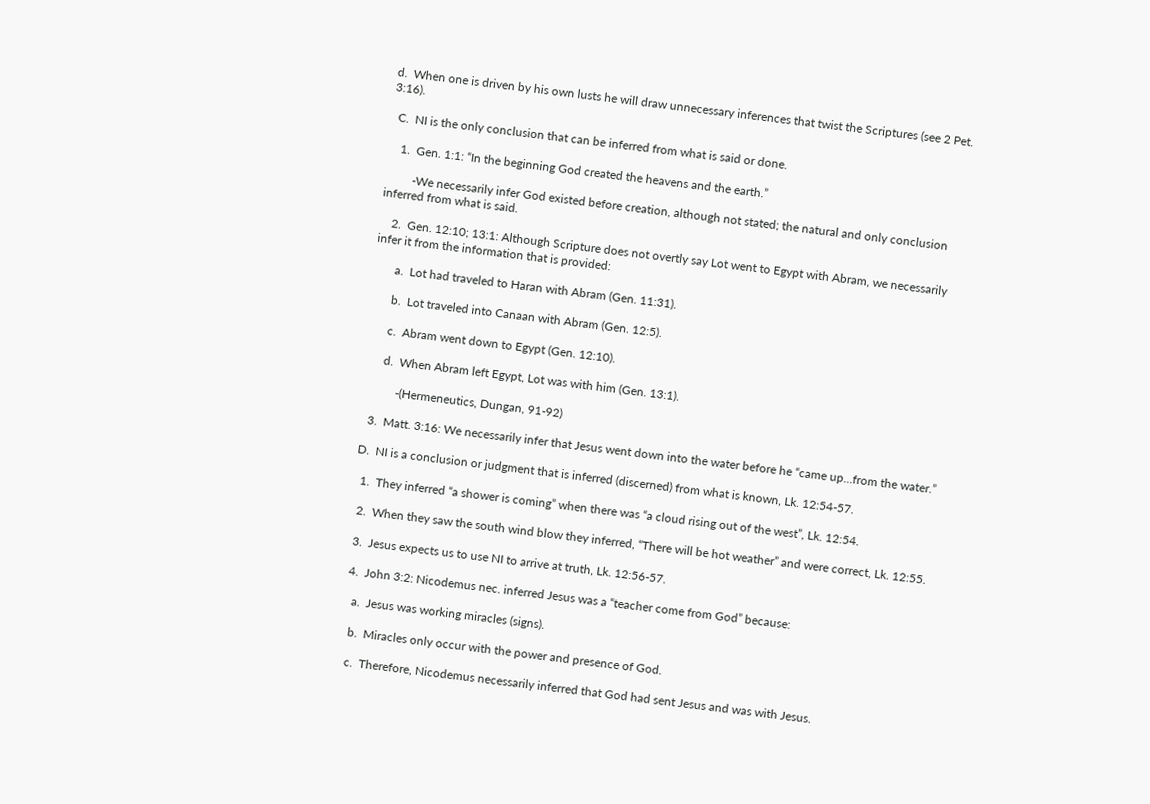d.  When one is driven by his own lusts he will draw unnecessary inferences that twist the Scriptures (see 2 Pet. 3:16).

  C.  NI is the only conclusion that can be inferred from what is said or done.

    1.  Gen. 1:1: “In the beginning God created the heavens and the earth.”

         -We necessarily infer God existed before creation, although not stated; the natural and only conclusion inferred from what is said.

    2.  Gen. 12:10; 13:1: Although Scripture does not overtly say Lot went to Egypt with Abram, we necessarily infer it from the information that is provided:

       a.  Lot had traveled to Haran with Abram (Gen. 11:31).

       b.  Lot traveled into Canaan with Abram (Gen. 12:5).

       c.  Abram went down to Egypt (Gen. 12:10).

       d.  When Abram left Egypt, Lot was with him (Gen. 13:1).

            -(Hermeneutics, Dungan, 91-92)

    3.  Matt. 3:16: We necessarily infer that Jesus went down into the water before he “came up…from the water.”

  D.  NI is a conclusion or judgment that is inferred (discerned) from what is known, Lk. 12:54-57.

    1.  They inferred “a shower is coming” when there was “a cloud rising out of the west”, Lk. 12:54.

    2.  When they saw the south wind blow they inferred, “There will be hot weather” and were correct, Lk. 12:55.

    3.  Jesus expects us to use NI to arrive at truth, Lk. 12:56-57.

    4.  John 3:2: Nicodemus nec. inferred Jesus was a “teacher come from God” because:

      a.  Jesus was working miracles (signs).

      b.  Miracles only occur with the power and presence of God.

      c.  Therefore, Nicodemus necessarily inferred that God had sent Jesus and was with Jesus.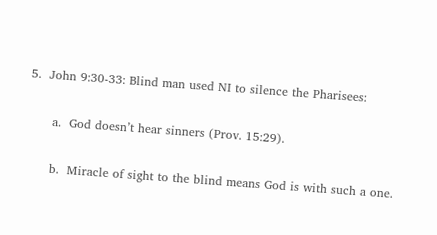5.  John 9:30-33: Blind man used NI to silence the Pharisees:

      a.  God doesn’t hear sinners (Prov. 15:29).

      b.  Miracle of sight to the blind means God is with such a one.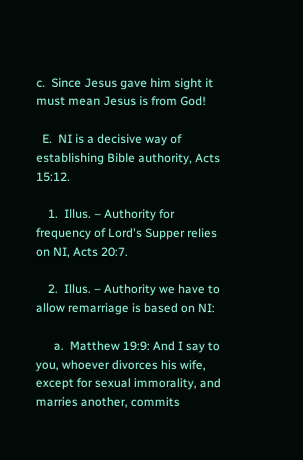c.  Since Jesus gave him sight it must mean Jesus is from God!

  E.  NI is a decisive way of establishing Bible authority, Acts 15:12.

    1.  Illus. – Authority for frequency of Lord's Supper relies on NI, Acts 20:7.

    2.  Illus. – Authority we have to allow remarriage is based on NI:

      a.  Matthew 19:9: And I say to you, whoever divorces his wife, except for sexual immorality, and marries another, commits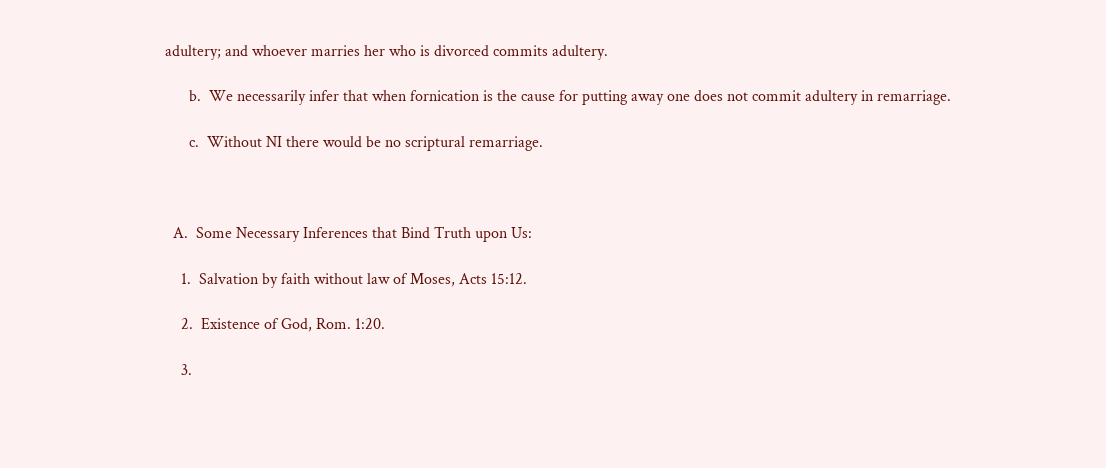adultery; and whoever marries her who is divorced commits adultery.

      b.  We necessarily infer that when fornication is the cause for putting away one does not commit adultery in remarriage.

      c.  Without NI there would be no scriptural remarriage.



  A.  Some Necessary Inferences that Bind Truth upon Us:

    1.  Salvation by faith without law of Moses, Acts 15:12.

    2.  Existence of God, Rom. 1:20.

    3.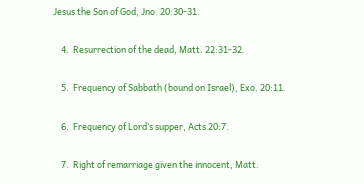Jesus the Son of God, Jno. 20:30-31.

    4.  Resurrection of the dead, Matt. 22:31-32.

    5.  Frequency of Sabbath (bound on Israel), Exo. 20:11.

    6.  Frequency of Lord’s supper, Acts 20:7.

    7.  Right of remarriage given the innocent, Matt.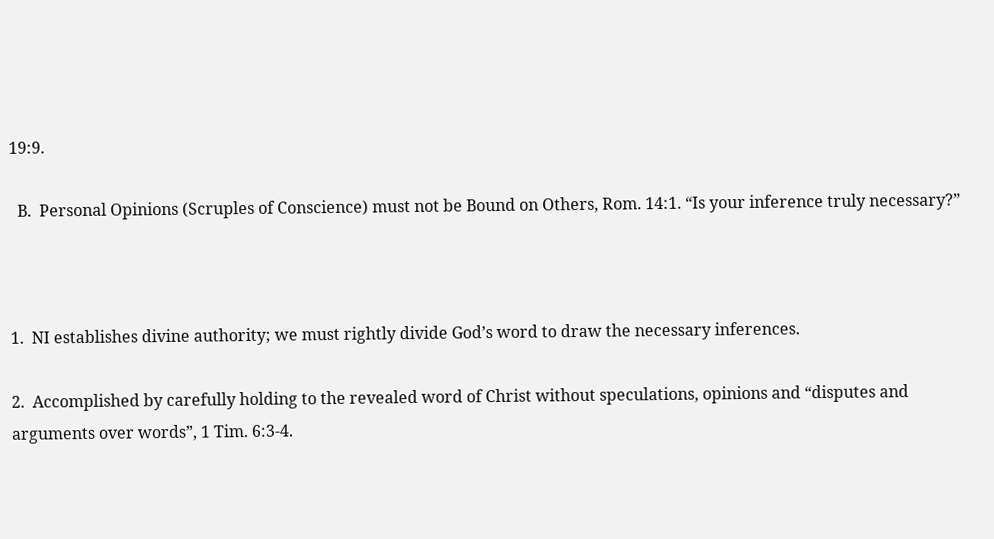19:9.

  B.  Personal Opinions (Scruples of Conscience) must not be Bound on Others, Rom. 14:1. “Is your inference truly necessary?”



1.  NI establishes divine authority; we must rightly divide God’s word to draw the necessary inferences.

2.  Accomplished by carefully holding to the revealed word of Christ without speculations, opinions and “disputes and arguments over words”, 1 Tim. 6:3-4.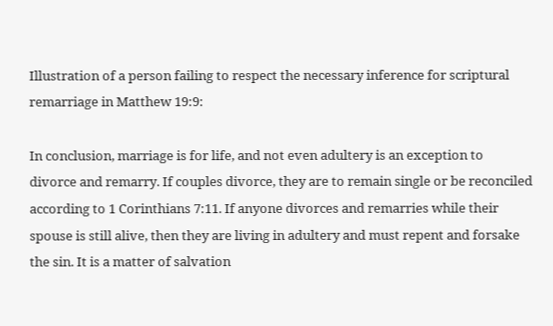Illustration of a person failing to respect the necessary inference for scriptural remarriage in Matthew 19:9:

In conclusion, marriage is for life, and not even adultery is an exception to divorce and remarry. If couples divorce, they are to remain single or be reconciled according to 1 Corinthians 7:11. If anyone divorces and remarries while their spouse is still alive, then they are living in adultery and must repent and forsake the sin. It is a matter of salvation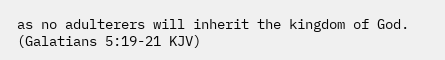as no adulterers will inherit the kingdom of God. (Galatians 5:19-21 KJV)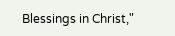Blessings in Christ,"